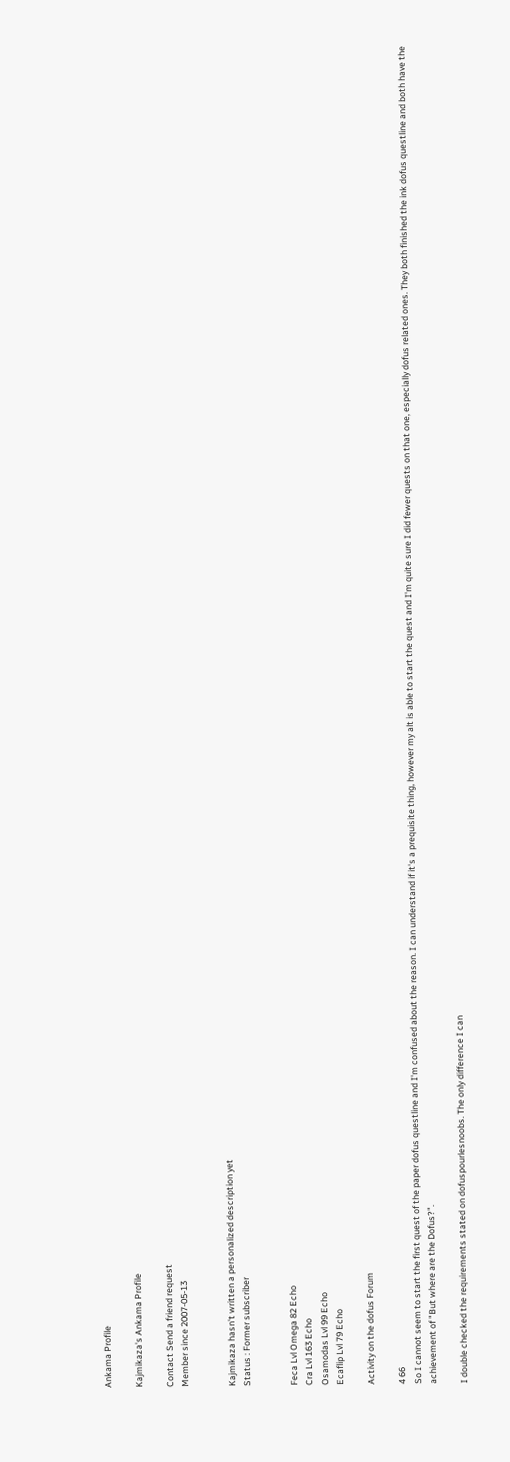Ankama Profile

Kajmikaza's Ankama Profile

Contact Send a friend request
Member since 2007-05-13


Kajmikaza hasn't written a personalized description yet
Status : Former subscriber


Feca Lvl Omega 82 Echo
Cra Lvl 163 Echo
Osamodas Lvl 99 Echo
Ecaflip Lvl 79 Echo

Activity on the dofus Forum

4 66
So I cannot seem to start the first quest of the paper dofus questline and I'm confused about the reason. I can understand if it's a prequisite thing, however my alt is able to start the quest and I'm quite sure I did fewer quests on that one, especially dofus related ones. They both finished the ink dofus questline and both have the achievement of "But where are the Dofus?".

I double checked the requirements stated on dofuspourlesnoobs. The only difference I can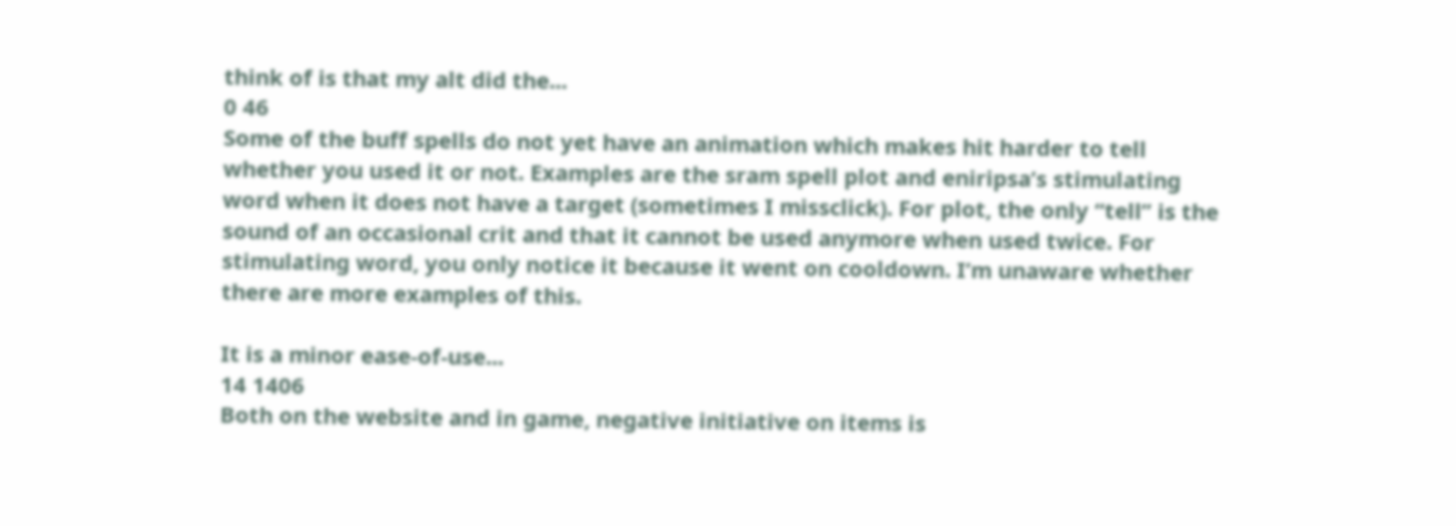think of is that my alt did the...
0 46
Some of the buff spells do not yet have an animation which makes hit harder to tell whether you used it or not. Examples are the sram spell plot and eniripsa’s stimulating word when it does not have a target (sometimes I missclick). For plot, the only “tell” is the sound of an occasional crit and that it cannot be used anymore when used twice. For stimulating word, you only notice it because it went on cooldown. I’m unaware whether there are more examples of this.

It is a minor ease-of-use...
14 1406
Both on the website and in game, negative initiative on items is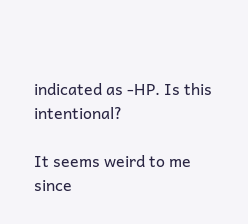indicated as -HP. Is this intentional?

It seems weird to me since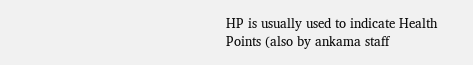HP is usually used to indicate Health Points (also by ankama staff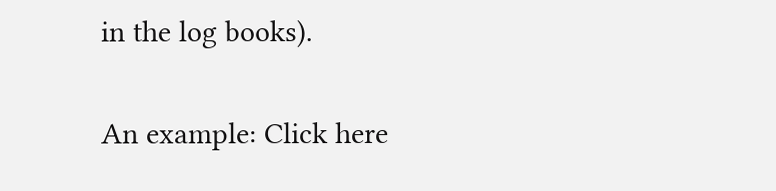in the log books).

An example: Click here